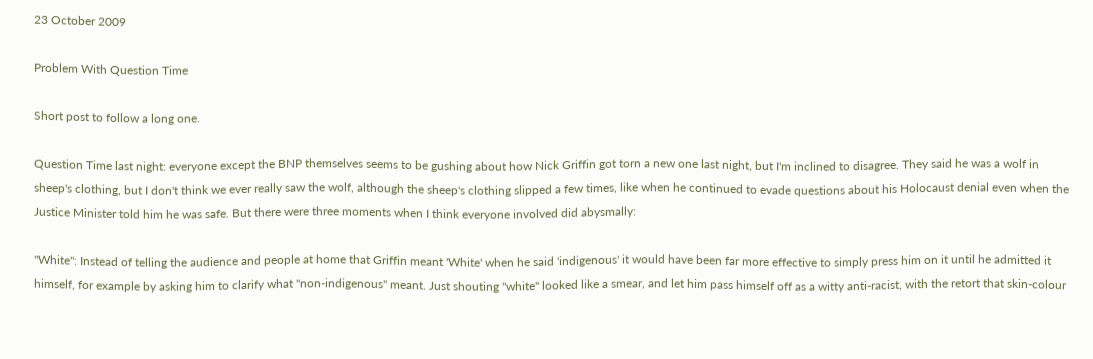23 October 2009

Problem With Question Time

Short post to follow a long one.

Question Time last night: everyone except the BNP themselves seems to be gushing about how Nick Griffin got torn a new one last night, but I'm inclined to disagree. They said he was a wolf in sheep's clothing, but I don't think we ever really saw the wolf, although the sheep's clothing slipped a few times, like when he continued to evade questions about his Holocaust denial even when the Justice Minister told him he was safe. But there were three moments when I think everyone involved did abysmally:

"White": Instead of telling the audience and people at home that Griffin meant 'White' when he said 'indigenous' it would have been far more effective to simply press him on it until he admitted it himself, for example by asking him to clarify what "non-indigenous" meant. Just shouting "white" looked like a smear, and let him pass himself off as a witty anti-racist, with the retort that skin-colour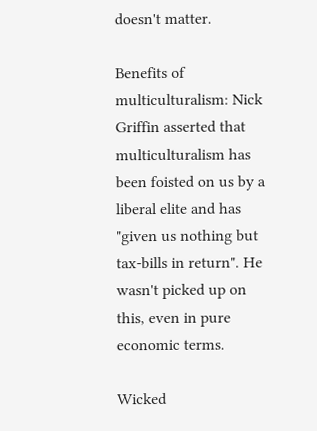doesn't matter.

Benefits of multiculturalism: Nick Griffin asserted that multiculturalism has been foisted on us by a liberal elite and has "given us nothing but tax-bills in return". He wasn't picked up on this, even in pure economic terms.

Wicked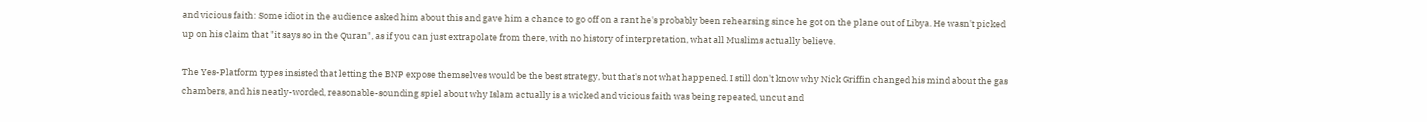and vicious faith: Some idiot in the audience asked him about this and gave him a chance to go off on a rant he's probably been rehearsing since he got on the plane out of Libya. He wasn't picked up on his claim that "it says so in the Quran", as if you can just extrapolate from there, with no history of interpretation, what all Muslims actually believe.

The Yes-Platform types insisted that letting the BNP expose themselves would be the best strategy, but that's not what happened. I still don't know why Nick Griffin changed his mind about the gas chambers, and his neatly-worded, reasonable-sounding spiel about why Islam actually is a wicked and vicious faith was being repeated, uncut and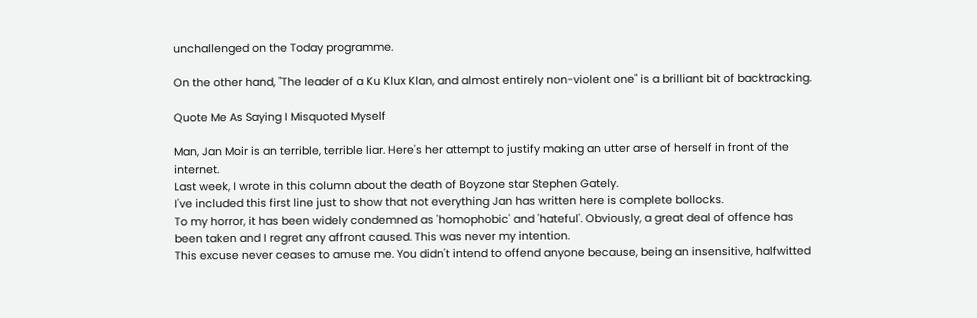unchallenged on the Today programme.

On the other hand, "The leader of a Ku Klux Klan, and almost entirely non-violent one" is a brilliant bit of backtracking.

Quote Me As Saying I Misquoted Myself

Man, Jan Moir is an terrible, terrible liar. Here's her attempt to justify making an utter arse of herself in front of the internet.
Last week, I wrote in this column about the death of Boyzone star Stephen Gately.
I've included this first line just to show that not everything Jan has written here is complete bollocks.
To my horror, it has been widely condemned as 'homophobic' and 'hateful'. Obviously, a great deal of offence has been taken and I regret any affront caused. This was never my intention.
This excuse never ceases to amuse me. You didn't intend to offend anyone because, being an insensitive, halfwitted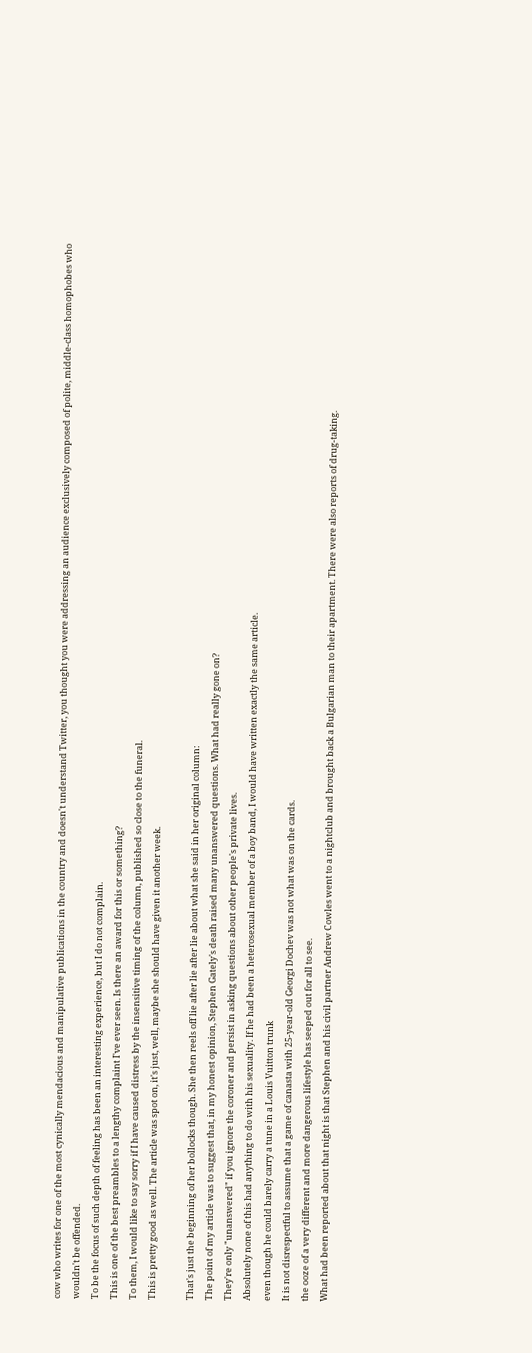cow who writes for one of the most cynically mendacious and manipulative publications in the country and doesn't understand Twitter, you thought you were addressing an audience exclusively composed of polite, middle-class homophobes who wouldn't be offended.
To be the focus of such depth of feeling has been an interesting experience, but I do not complain.
This is one of the best preambles to a lengthy complaint I've ever seen. Is there an award for this or something?
To them, I would like to say sorry if I have caused distress by the insensitive timing of the column, published so close to the funeral.
This is pretty good as well. The article was spot on, it's just, well, maybe she should have given it another week.

That's just the beginning of her bollocks though. She then reels off lie after lie after lie about what she said in her original column:
The point of my article was to suggest that, in my honest opinion, Stephen Gately's death raised many unanswered questions. What had really gone on?
They're only "unanswered" if you ignore the coroner and persist in asking questions about other people's private lives.
Absolutely none of this had anything to do with his sexuality. If he had been a heterosexual member of a boy band, I would have written exactly the same article.
even though he could barely carry a tune in a Louis Vuitton trunk
It is not disrespectful to assume that a game of canasta with 25-year-old Georgi Dochev was not what was on the cards.
the ooze of a very different and more dangerous lifestyle has seeped out for all to see.
What had been reported about that night is that Stephen and his civil partner Andrew Cowles went to a nightclub and brought back a Bulgarian man to their apartment. There were also reports of drug-taking.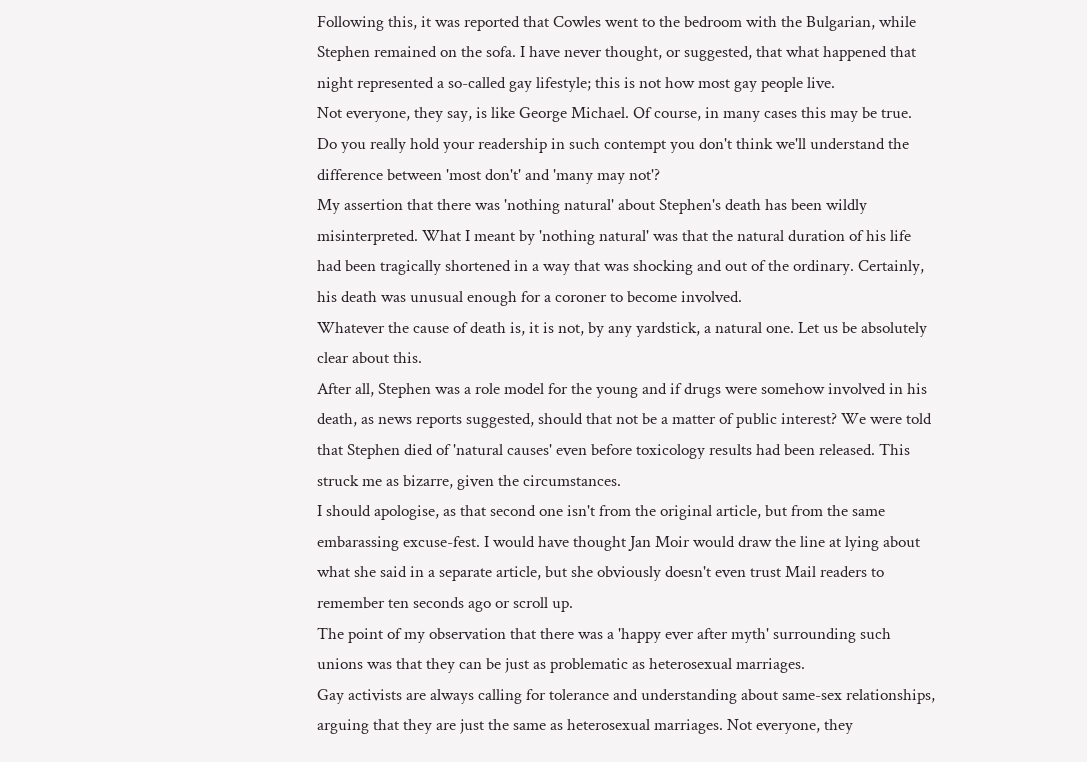Following this, it was reported that Cowles went to the bedroom with the Bulgarian, while Stephen remained on the sofa. I have never thought, or suggested, that what happened that night represented a so-called gay lifestyle; this is not how most gay people live.
Not everyone, they say, is like George Michael. Of course, in many cases this may be true.
Do you really hold your readership in such contempt you don't think we'll understand the difference between 'most don't' and 'many may not'?
My assertion that there was 'nothing natural' about Stephen's death has been wildly misinterpreted. What I meant by 'nothing natural' was that the natural duration of his life had been tragically shortened in a way that was shocking and out of the ordinary. Certainly, his death was unusual enough for a coroner to become involved.
Whatever the cause of death is, it is not, by any yardstick, a natural one. Let us be absolutely clear about this.
After all, Stephen was a role model for the young and if drugs were somehow involved in his death, as news reports suggested, should that not be a matter of public interest? We were told that Stephen died of 'natural causes' even before toxicology results had been released. This struck me as bizarre, given the circumstances.
I should apologise, as that second one isn't from the original article, but from the same embarassing excuse-fest. I would have thought Jan Moir would draw the line at lying about what she said in a separate article, but she obviously doesn't even trust Mail readers to remember ten seconds ago or scroll up.
The point of my observation that there was a 'happy ever after myth' surrounding such unions was that they can be just as problematic as heterosexual marriages.
Gay activists are always calling for tolerance and understanding about same-sex relationships, arguing that they are just the same as heterosexual marriages. Not everyone, they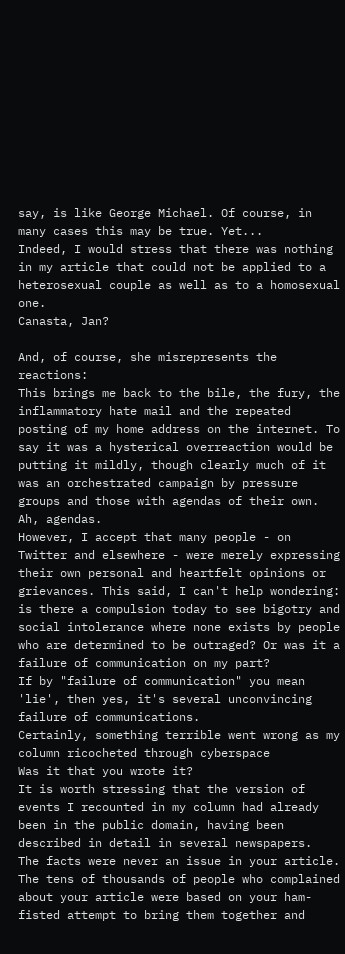say, is like George Michael. Of course, in many cases this may be true. Yet...
Indeed, I would stress that there was nothing in my article that could not be applied to a heterosexual couple as well as to a homosexual one.
Canasta, Jan?

And, of course, she misrepresents the reactions:
This brings me back to the bile, the fury, the inflammatory hate mail and the repeated posting of my home address on the internet. To say it was a hysterical overreaction would be putting it mildly, though clearly much of it was an orchestrated campaign by pressure groups and those with agendas of their own.
Ah, agendas.
However, I accept that many people - on Twitter and elsewhere - were merely expressing their own personal and heartfelt opinions or grievances. This said, I can't help wondering: is there a compulsion today to see bigotry and social intolerance where none exists by people who are determined to be outraged? Or was it a failure of communication on my part?
If by "failure of communication" you mean 'lie', then yes, it's several unconvincing failure of communications.
Certainly, something terrible went wrong as my column ricocheted through cyberspace
Was it that you wrote it?
It is worth stressing that the version of events I recounted in my column had already been in the public domain, having been described in detail in several newspapers.
The facts were never an issue in your article. The tens of thousands of people who complained about your article were based on your ham-fisted attempt to bring them together and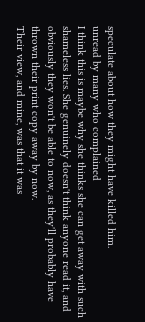speculate about how they might have killed him.
unread by many who complained
I think this is maybe why she thinks she can get away with such shameless lies. She genuinely doesn't think anyone read it, and obviously they won't be able to now, as they'll probably have thrown their print copy away by now.
Their view, and mine, was that it was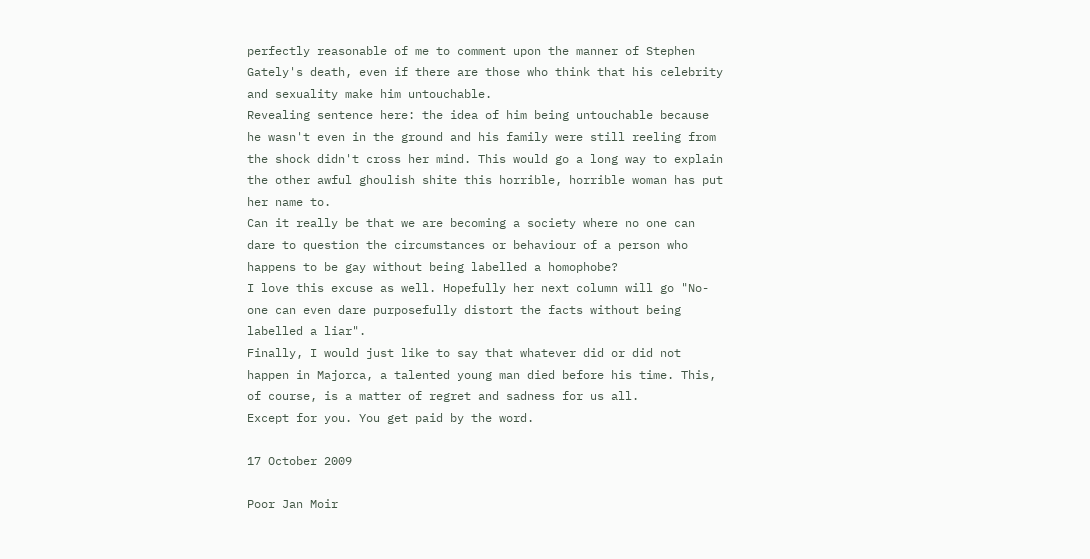perfectly reasonable of me to comment upon the manner of Stephen Gately's death, even if there are those who think that his celebrity and sexuality make him untouchable.
Revealing sentence here: the idea of him being untouchable because he wasn't even in the ground and his family were still reeling from the shock didn't cross her mind. This would go a long way to explain the other awful ghoulish shite this horrible, horrible woman has put her name to.
Can it really be that we are becoming a society where no one can dare to question the circumstances or behaviour of a person who happens to be gay without being labelled a homophobe?
I love this excuse as well. Hopefully her next column will go "No-one can even dare purposefully distort the facts without being labelled a liar".
Finally, I would just like to say that whatever did or did not happen in Majorca, a talented young man died before his time. This, of course, is a matter of regret and sadness for us all.
Except for you. You get paid by the word.

17 October 2009

Poor Jan Moir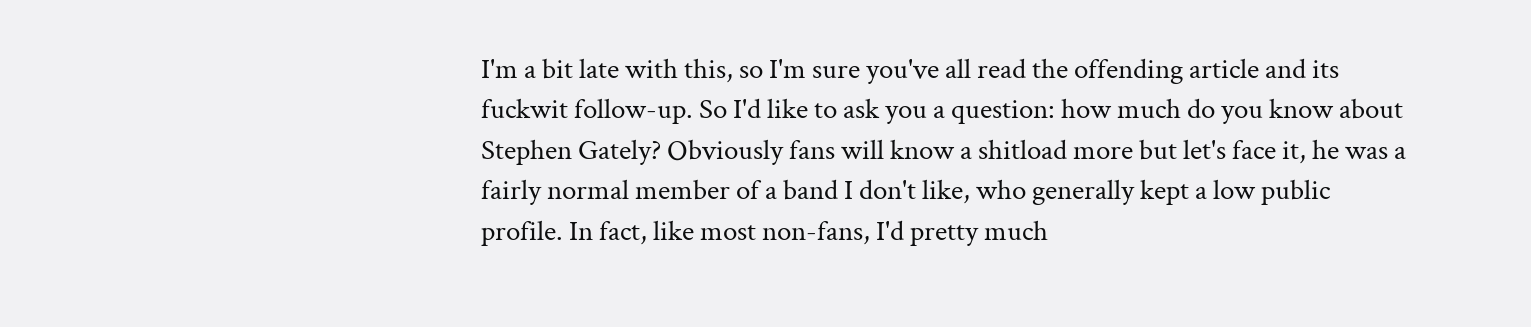I'm a bit late with this, so I'm sure you've all read the offending article and its fuckwit follow-up. So I'd like to ask you a question: how much do you know about Stephen Gately? Obviously fans will know a shitload more but let's face it, he was a fairly normal member of a band I don't like, who generally kept a low public profile. In fact, like most non-fans, I'd pretty much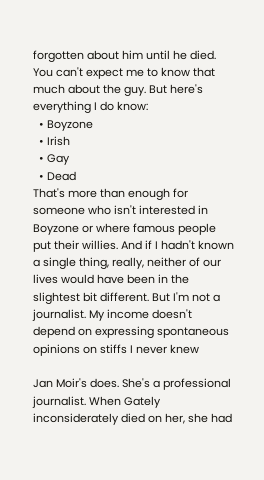forgotten about him until he died. You can't expect me to know that much about the guy. But here's everything I do know:
  • Boyzone
  • Irish
  • Gay
  • Dead
That's more than enough for someone who isn't interested in Boyzone or where famous people put their willies. And if I hadn't known a single thing, really, neither of our lives would have been in the slightest bit different. But I'm not a journalist. My income doesn't depend on expressing spontaneous opinions on stiffs I never knew

Jan Moir's does. She's a professional journalist. When Gately inconsiderately died on her, she had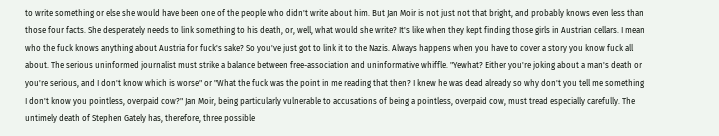to write something or else she would have been one of the people who didn't write about him. But Jan Moir is not just not that bright, and probably knows even less than those four facts. She desperately needs to link something to his death, or, well, what would she write? It's like when they kept finding those girls in Austrian cellars. I mean who the fuck knows anything about Austria for fuck's sake? So you've just got to link it to the Nazis. Always happens when you have to cover a story you know fuck all about. The serious uninformed journalist must strike a balance between free-association and uninformative whiffle. "Yewhat? Either you're joking about a man's death or you're serious, and I don't know which is worse" or "What the fuck was the point in me reading that then? I knew he was dead already so why don't you tell me something I don't know you pointless, overpaid cow?" Jan Moir, being particularly vulnerable to accusations of being a pointless, overpaid cow, must tread especially carefully. The untimely death of Stephen Gately has, therefore, three possible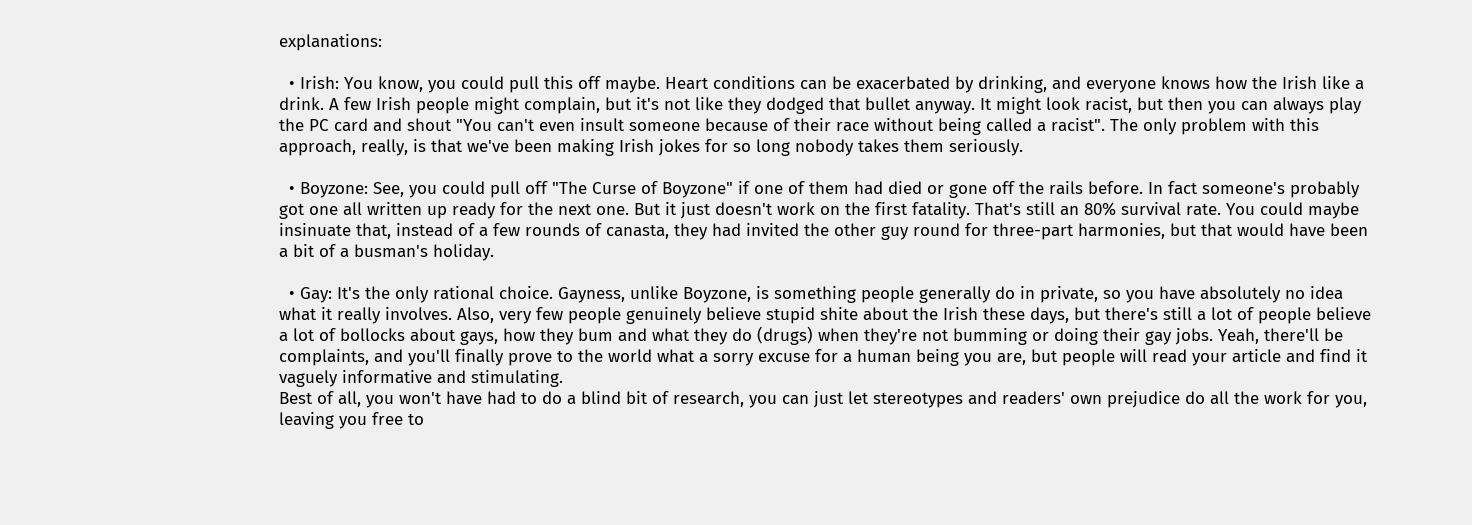explanations:

  • Irish: You know, you could pull this off maybe. Heart conditions can be exacerbated by drinking, and everyone knows how the Irish like a drink. A few Irish people might complain, but it's not like they dodged that bullet anyway. It might look racist, but then you can always play the PC card and shout "You can't even insult someone because of their race without being called a racist". The only problem with this approach, really, is that we've been making Irish jokes for so long nobody takes them seriously.

  • Boyzone: See, you could pull off "The Curse of Boyzone" if one of them had died or gone off the rails before. In fact someone's probably got one all written up ready for the next one. But it just doesn't work on the first fatality. That's still an 80% survival rate. You could maybe insinuate that, instead of a few rounds of canasta, they had invited the other guy round for three-part harmonies, but that would have been a bit of a busman's holiday.

  • Gay: It's the only rational choice. Gayness, unlike Boyzone, is something people generally do in private, so you have absolutely no idea what it really involves. Also, very few people genuinely believe stupid shite about the Irish these days, but there's still a lot of people believe a lot of bollocks about gays, how they bum and what they do (drugs) when they're not bumming or doing their gay jobs. Yeah, there'll be complaints, and you'll finally prove to the world what a sorry excuse for a human being you are, but people will read your article and find it vaguely informative and stimulating.
Best of all, you won't have had to do a blind bit of research, you can just let stereotypes and readers' own prejudice do all the work for you, leaving you free to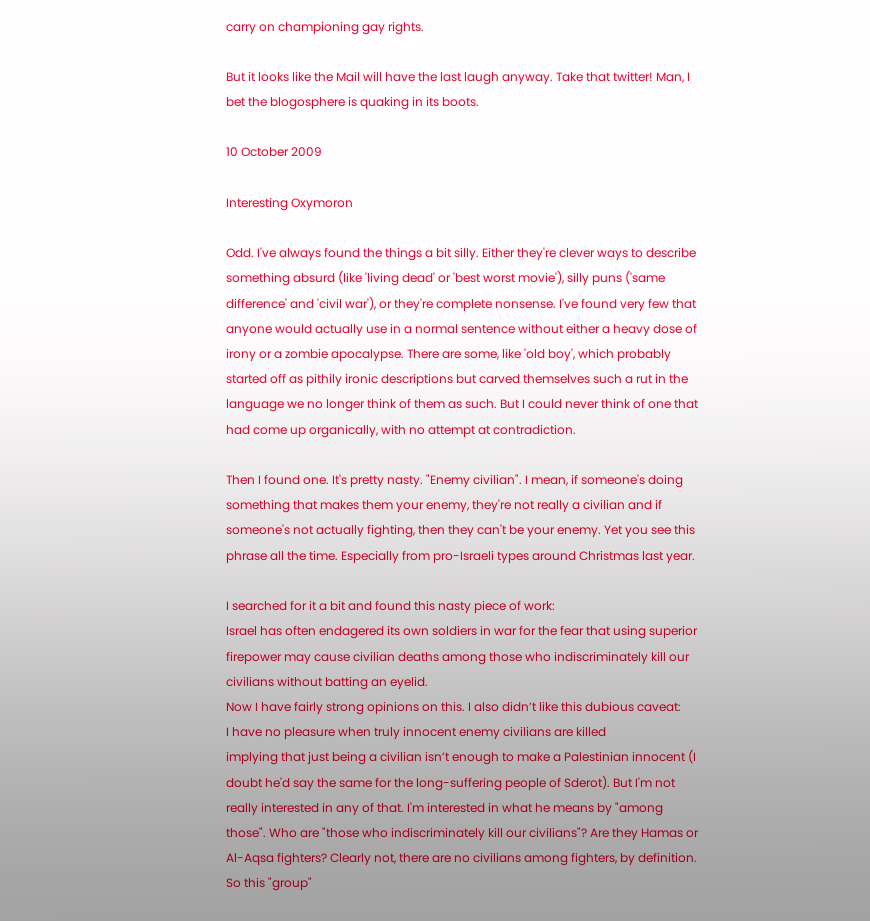carry on championing gay rights.

But it looks like the Mail will have the last laugh anyway. Take that twitter! Man, I bet the blogosphere is quaking in its boots.

10 October 2009

Interesting Oxymoron

Odd. I've always found the things a bit silly. Either they're clever ways to describe something absurd (like 'living dead' or 'best worst movie'), silly puns ('same difference' and 'civil war'), or they're complete nonsense. I've found very few that anyone would actually use in a normal sentence without either a heavy dose of irony or a zombie apocalypse. There are some, like 'old boy', which probably started off as pithily ironic descriptions but carved themselves such a rut in the language we no longer think of them as such. But I could never think of one that had come up organically, with no attempt at contradiction.

Then I found one. It's pretty nasty. "Enemy civilian". I mean, if someone's doing something that makes them your enemy, they're not really a civilian and if someone's not actually fighting, then they can't be your enemy. Yet you see this phrase all the time. Especially from pro-Israeli types around Christmas last year.

I searched for it a bit and found this nasty piece of work:
Israel has often endagered its own soldiers in war for the fear that using superior firepower may cause civilian deaths among those who indiscriminately kill our civilians without batting an eyelid.
Now I have fairly strong opinions on this. I also didn’t like this dubious caveat:
I have no pleasure when truly innocent enemy civilians are killed
implying that just being a civilian isn’t enough to make a Palestinian innocent (I doubt he'd say the same for the long-suffering people of Sderot). But I'm not really interested in any of that. I'm interested in what he means by "among those". Who are "those who indiscriminately kill our civilians"? Are they Hamas or Al-Aqsa fighters? Clearly not, there are no civilians among fighters, by definition. So this "group"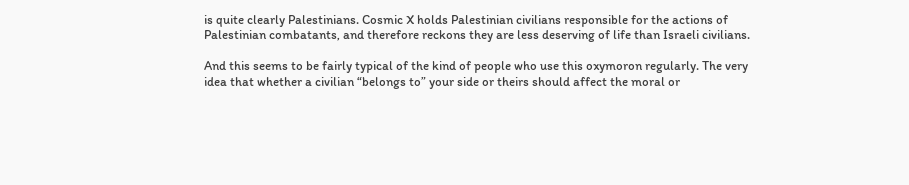is quite clearly Palestinians. Cosmic X holds Palestinian civilians responsible for the actions of Palestinian combatants, and therefore reckons they are less deserving of life than Israeli civilians.

And this seems to be fairly typical of the kind of people who use this oxymoron regularly. The very idea that whether a civilian “belongs to” your side or theirs should affect the moral or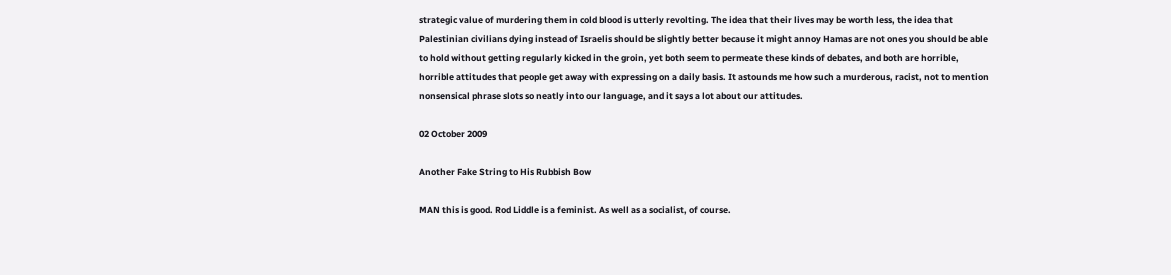strategic value of murdering them in cold blood is utterly revolting. The idea that their lives may be worth less, the idea that Palestinian civilians dying instead of Israelis should be slightly better because it might annoy Hamas are not ones you should be able to hold without getting regularly kicked in the groin, yet both seem to permeate these kinds of debates, and both are horrible, horrible attitudes that people get away with expressing on a daily basis. It astounds me how such a murderous, racist, not to mention nonsensical phrase slots so neatly into our language, and it says a lot about our attitudes.

02 October 2009

Another Fake String to His Rubbish Bow

MAN this is good. Rod Liddle is a feminist. As well as a socialist, of course.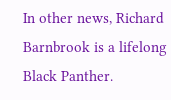In other news, Richard Barnbrook is a lifelong Black Panther.